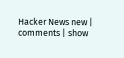Hacker News new | comments | show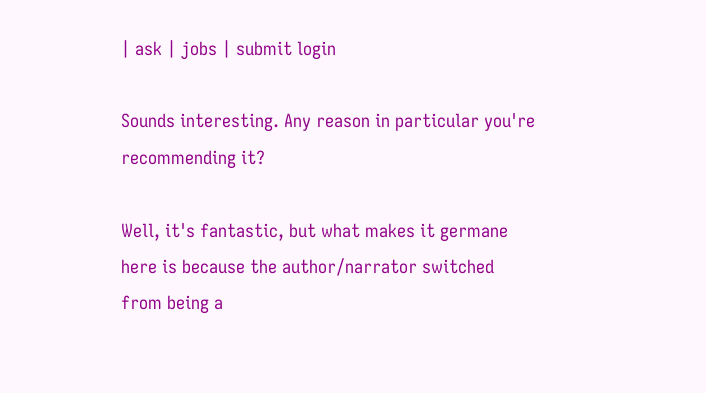| ask | jobs | submit login

Sounds interesting. Any reason in particular you're recommending it?

Well, it's fantastic, but what makes it germane here is because the author/narrator switched from being a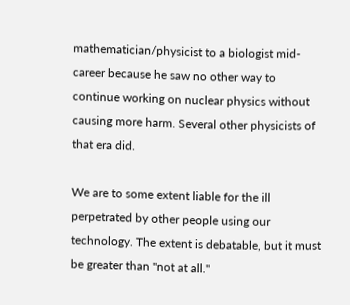mathematician/physicist to a biologist mid-career because he saw no other way to continue working on nuclear physics without causing more harm. Several other physicists of that era did.

We are to some extent liable for the ill perpetrated by other people using our technology. The extent is debatable, but it must be greater than "not at all."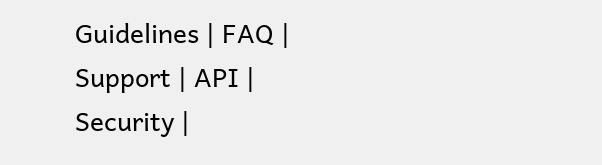Guidelines | FAQ | Support | API | Security |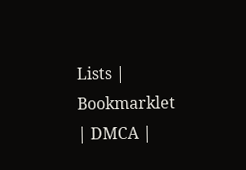Lists | Bookmarklet | DMCA |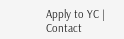Apply to YC | Contact